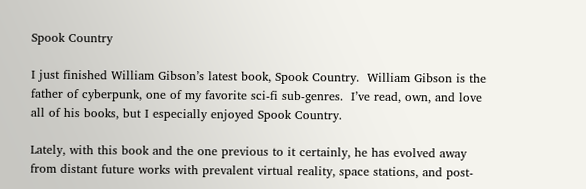Spook Country

I just finished William Gibson’s latest book, Spook Country.  William Gibson is the father of cyberpunk, one of my favorite sci-fi sub-genres.  I’ve read, own, and love all of his books, but I especially enjoyed Spook Country.

Lately, with this book and the one previous to it certainly, he has evolved away from distant future works with prevalent virtual reality, space stations, and post-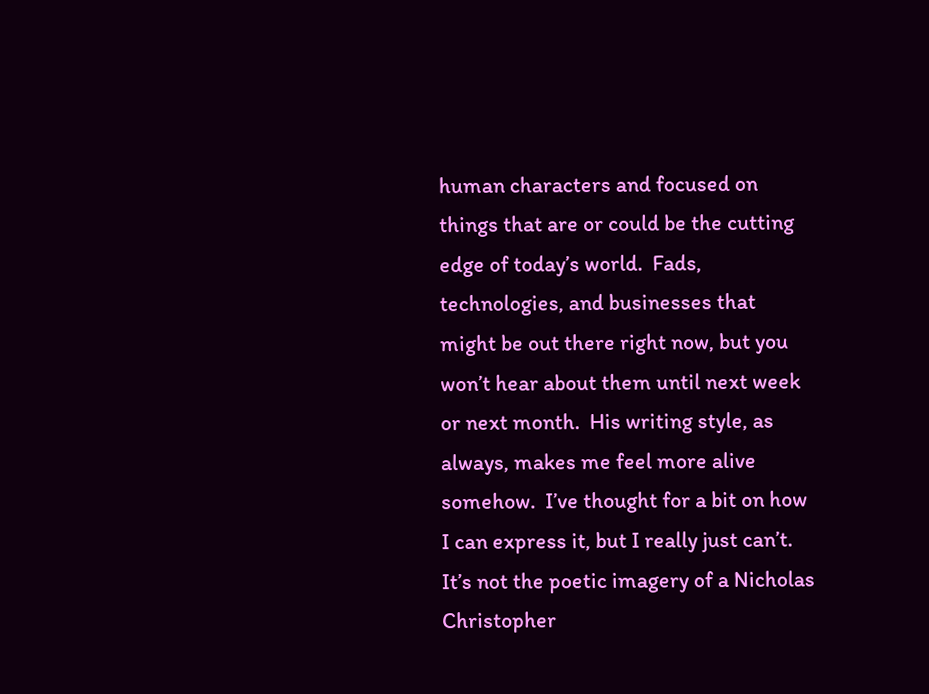human characters and focused on things that are or could be the cutting edge of today’s world.  Fads, technologies, and businesses that might be out there right now, but you won’t hear about them until next week or next month.  His writing style, as always, makes me feel more alive somehow.  I’ve thought for a bit on how I can express it, but I really just can’t.  It’s not the poetic imagery of a Nicholas Christopher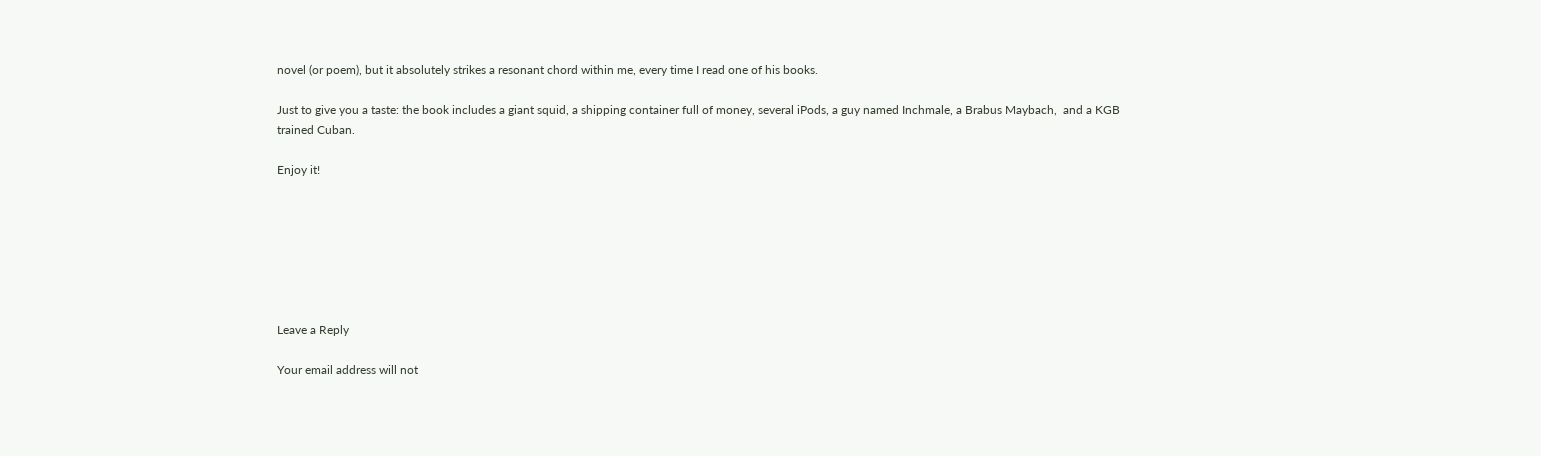novel (or poem), but it absolutely strikes a resonant chord within me, every time I read one of his books.

Just to give you a taste: the book includes a giant squid, a shipping container full of money, several iPods, a guy named Inchmale, a Brabus Maybach,  and a KGB trained Cuban.

Enjoy it!







Leave a Reply

Your email address will not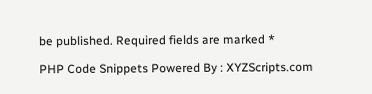be published. Required fields are marked *

PHP Code Snippets Powered By : XYZScripts.com